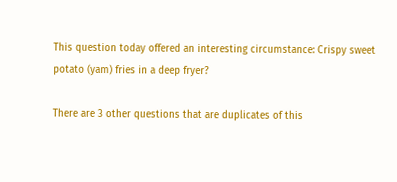This question today offered an interesting circumstance: Crispy sweet potato (yam) fries in a deep fryer?

There are 3 other questions that are duplicates of this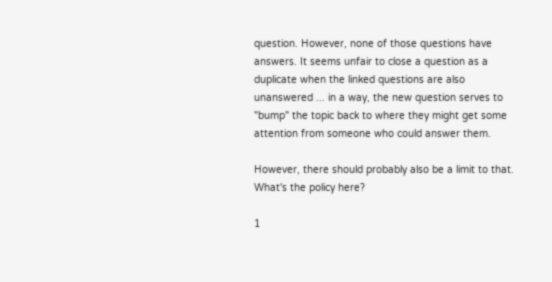question. However, none of those questions have answers. It seems unfair to close a question as a duplicate when the linked questions are also unanswered ... in a way, the new question serves to "bump" the topic back to where they might get some attention from someone who could answer them.

However, there should probably also be a limit to that. What's the policy here?

1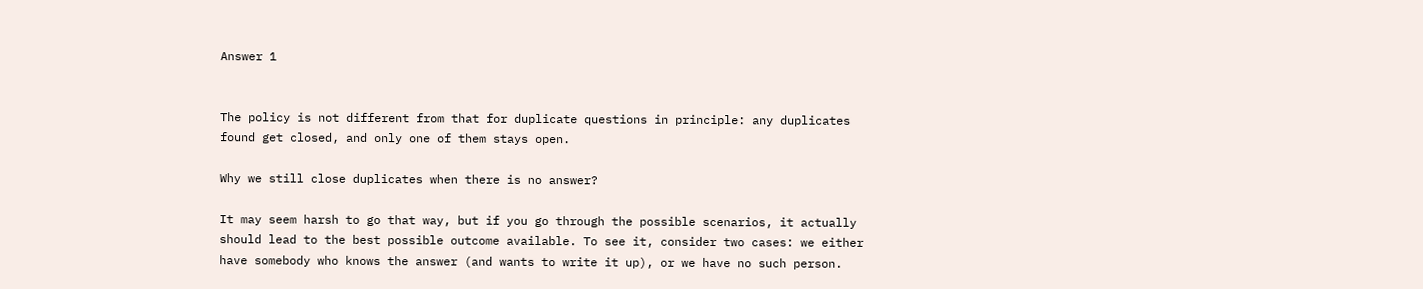Answer 1


The policy is not different from that for duplicate questions in principle: any duplicates found get closed, and only one of them stays open.

Why we still close duplicates when there is no answer?

It may seem harsh to go that way, but if you go through the possible scenarios, it actually should lead to the best possible outcome available. To see it, consider two cases: we either have somebody who knows the answer (and wants to write it up), or we have no such person.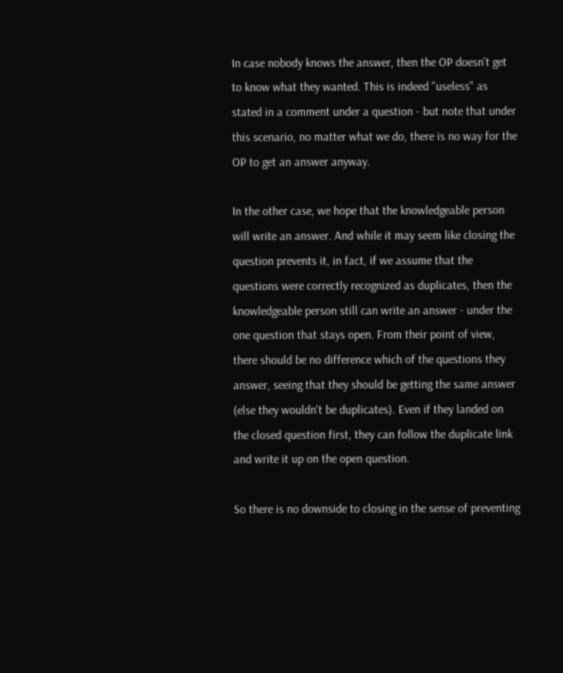In case nobody knows the answer, then the OP doesn't get to know what they wanted. This is indeed "useless" as stated in a comment under a question - but note that under this scenario, no matter what we do, there is no way for the OP to get an answer anyway.

In the other case, we hope that the knowledgeable person will write an answer. And while it may seem like closing the question prevents it, in fact, if we assume that the questions were correctly recognized as duplicates, then the knowledgeable person still can write an answer - under the one question that stays open. From their point of view, there should be no difference which of the questions they answer, seeing that they should be getting the same answer (else they wouldn't be duplicates). Even if they landed on the closed question first, they can follow the duplicate link and write it up on the open question.

So there is no downside to closing in the sense of preventing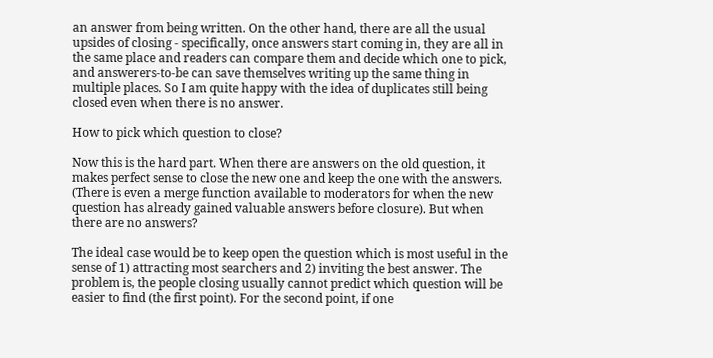an answer from being written. On the other hand, there are all the usual upsides of closing - specifically, once answers start coming in, they are all in the same place and readers can compare them and decide which one to pick, and answerers-to-be can save themselves writing up the same thing in multiple places. So I am quite happy with the idea of duplicates still being closed even when there is no answer.

How to pick which question to close?

Now this is the hard part. When there are answers on the old question, it makes perfect sense to close the new one and keep the one with the answers. (There is even a merge function available to moderators for when the new question has already gained valuable answers before closure). But when there are no answers?

The ideal case would be to keep open the question which is most useful in the sense of 1) attracting most searchers and 2) inviting the best answer. The problem is, the people closing usually cannot predict which question will be easier to find (the first point). For the second point, if one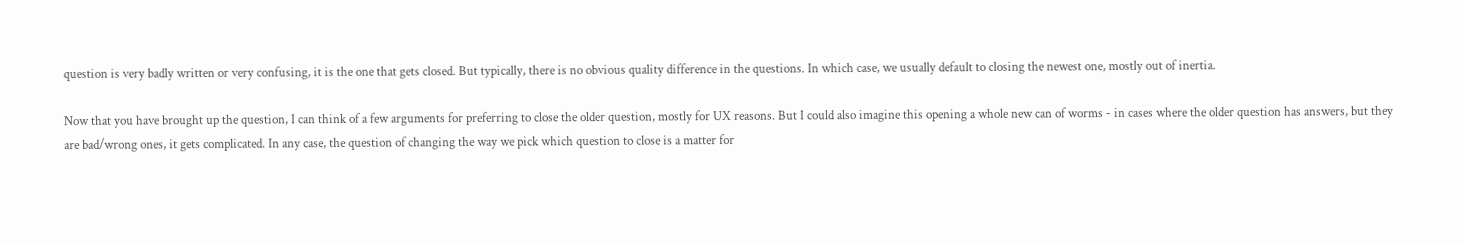question is very badly written or very confusing, it is the one that gets closed. But typically, there is no obvious quality difference in the questions. In which case, we usually default to closing the newest one, mostly out of inertia.

Now that you have brought up the question, I can think of a few arguments for preferring to close the older question, mostly for UX reasons. But I could also imagine this opening a whole new can of worms - in cases where the older question has answers, but they are bad/wrong ones, it gets complicated. In any case, the question of changing the way we pick which question to close is a matter for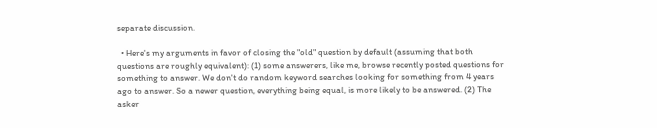separate discussion.

  • Here's my arguments in favor of closing the "old" question by default (assuming that both questions are roughly equivalent): (1) some answerers, like me, browse recently posted questions for something to answer. We don't do random keyword searches looking for something from 4 years ago to answer. So a newer question, everything being equal, is more likely to be answered. (2) The asker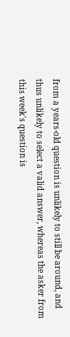from a years-old question is unlikely to still be around, and thus unlikely to select a valid answer, whereas the asker from this week's question is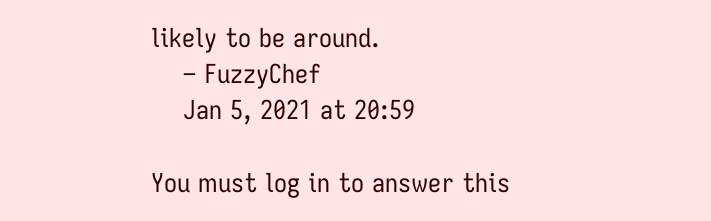likely to be around.
    – FuzzyChef
    Jan 5, 2021 at 20:59

You must log in to answer this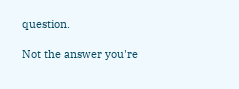question.

Not the answer you're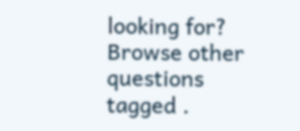looking for? Browse other questions tagged .